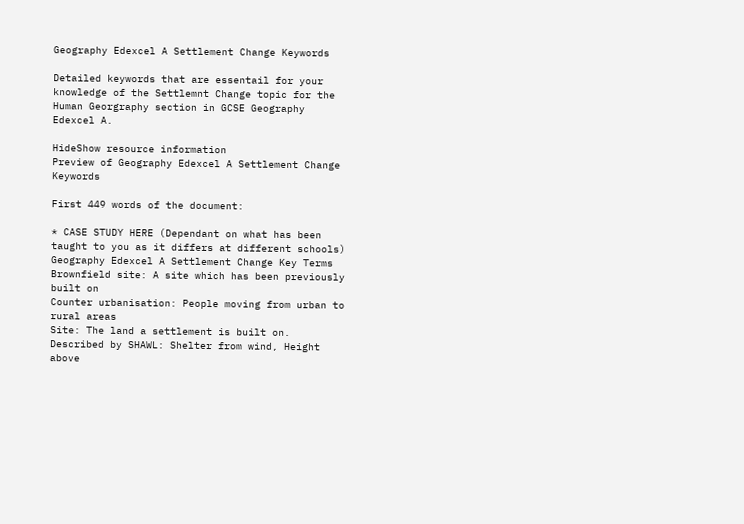Geography Edexcel A Settlement Change Keywords

Detailed keywords that are essentail for your knowledge of the Settlemnt Change topic for the Human Georgraphy section in GCSE Geography Edexcel A.

HideShow resource information
Preview of Geography Edexcel A Settlement Change Keywords

First 449 words of the document:

* CASE STUDY HERE (Dependant on what has been taught to you as it differs at different schools)
Geography Edexcel A Settlement Change Key Terms
Brownfield site: A site which has been previously built on
Counter urbanisation: People moving from urban to rural areas
Site: The land a settlement is built on. Described by SHAWL: Shelter from wind, Height above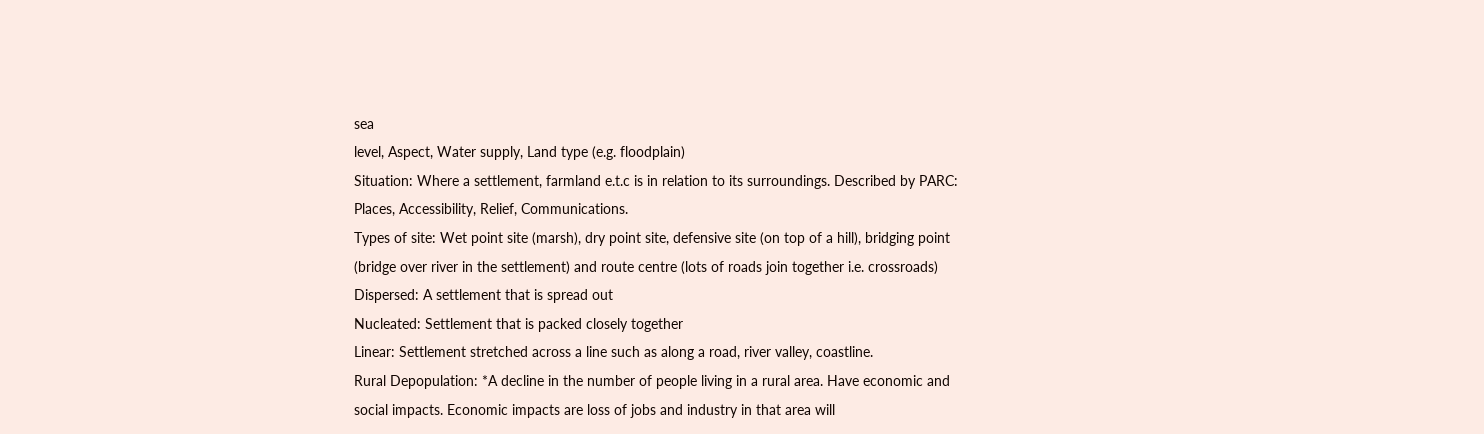sea
level, Aspect, Water supply, Land type (e.g. floodplain)
Situation: Where a settlement, farmland e.t.c is in relation to its surroundings. Described by PARC:
Places, Accessibility, Relief, Communications.
Types of site: Wet point site (marsh), dry point site, defensive site (on top of a hill), bridging point
(bridge over river in the settlement) and route centre (lots of roads join together i.e. crossroads)
Dispersed: A settlement that is spread out
Nucleated: Settlement that is packed closely together
Linear: Settlement stretched across a line such as along a road, river valley, coastline.
Rural Depopulation: *A decline in the number of people living in a rural area. Have economic and
social impacts. Economic impacts are loss of jobs and industry in that area will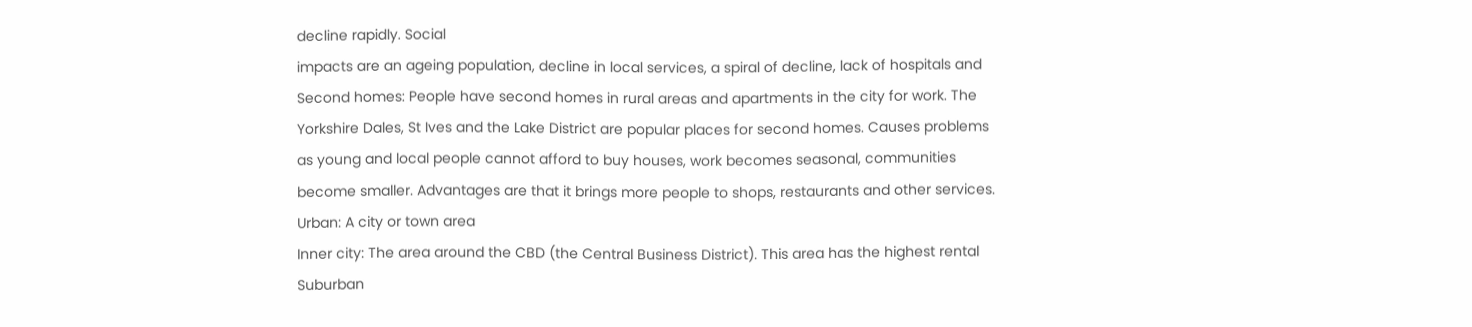decline rapidly. Social
impacts are an ageing population, decline in local services, a spiral of decline, lack of hospitals and
Second homes: People have second homes in rural areas and apartments in the city for work. The
Yorkshire Dales, St Ives and the Lake District are popular places for second homes. Causes problems
as young and local people cannot afford to buy houses, work becomes seasonal, communities
become smaller. Advantages are that it brings more people to shops, restaurants and other services.
Urban: A city or town area
Inner city: The area around the CBD (the Central Business District). This area has the highest rental
Suburban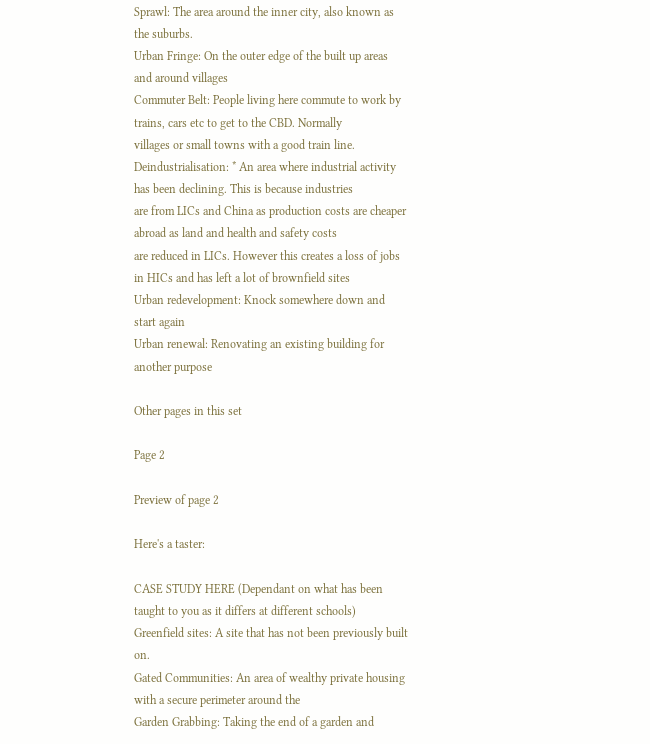Sprawl: The area around the inner city, also known as the suburbs.
Urban Fringe: On the outer edge of the built up areas and around villages
Commuter Belt: People living here commute to work by trains, cars etc to get to the CBD. Normally
villages or small towns with a good train line.
Deindustrialisation: * An area where industrial activity has been declining. This is because industries
are from LICs and China as production costs are cheaper abroad as land and health and safety costs
are reduced in LICs. However this creates a loss of jobs in HICs and has left a lot of brownfield sites
Urban redevelopment: Knock somewhere down and start again
Urban renewal: Renovating an existing building for another purpose

Other pages in this set

Page 2

Preview of page 2

Here's a taster:

CASE STUDY HERE (Dependant on what has been taught to you as it differs at different schools)
Greenfield sites: A site that has not been previously built on.
Gated Communities: An area of wealthy private housing with a secure perimeter around the
Garden Grabbing: Taking the end of a garden and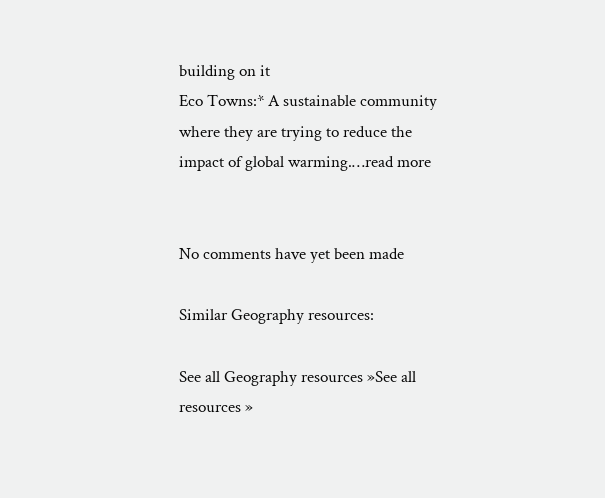building on it
Eco Towns:* A sustainable community where they are trying to reduce the impact of global warming.…read more


No comments have yet been made

Similar Geography resources:

See all Geography resources »See all resources »